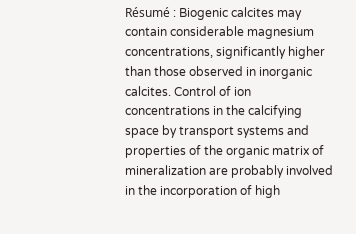Résumé : Biogenic calcites may contain considerable magnesium concentrations, significantly higher than those observed in inorganic calcites. Control of ion concentrations in the calcifying space by transport systems and properties of the organic matrix of mineralization are probably involved in the incorporation of high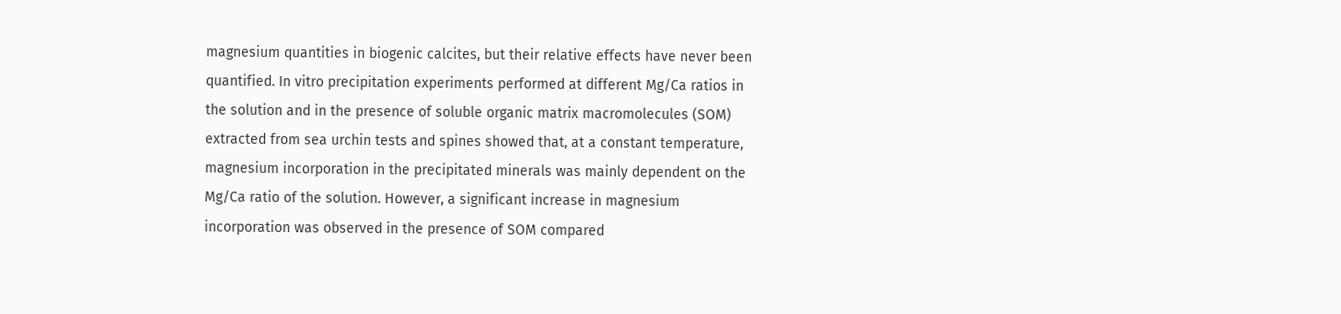magnesium quantities in biogenic calcites, but their relative effects have never been quantified. In vitro precipitation experiments performed at different Mg/Ca ratios in the solution and in the presence of soluble organic matrix macromolecules (SOM) extracted from sea urchin tests and spines showed that, at a constant temperature, magnesium incorporation in the precipitated minerals was mainly dependent on the Mg/Ca ratio of the solution. However, a significant increase in magnesium incorporation was observed in the presence of SOM compared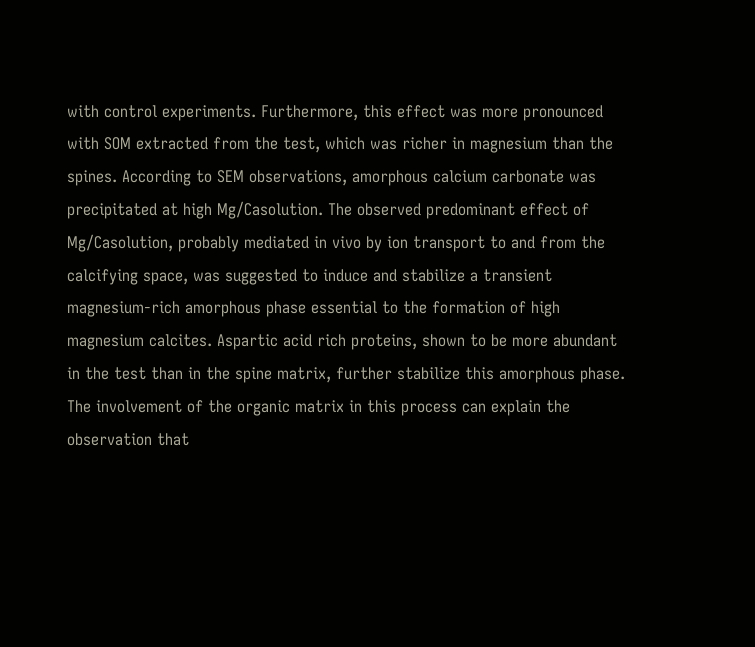with control experiments. Furthermore, this effect was more pronounced with SOM extracted from the test, which was richer in magnesium than the spines. According to SEM observations, amorphous calcium carbonate was precipitated at high Mg/Casolution. The observed predominant effect of Mg/Casolution, probably mediated in vivo by ion transport to and from the calcifying space, was suggested to induce and stabilize a transient magnesium-rich amorphous phase essential to the formation of high magnesium calcites. Aspartic acid rich proteins, shown to be more abundant in the test than in the spine matrix, further stabilize this amorphous phase. The involvement of the organic matrix in this process can explain the observation that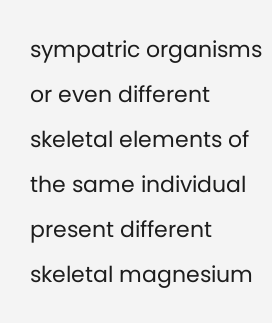sympatric organisms or even different skeletal elements of the same individual present different skeletal magnesium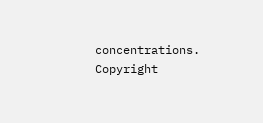concentrations. Copyright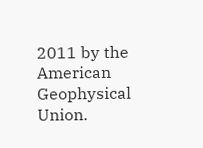2011 by the American Geophysical Union.